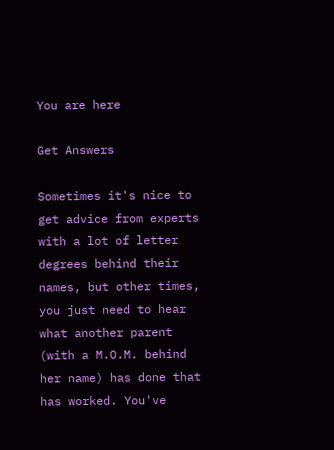You are here

Get Answers

Sometimes it's nice to get advice from experts with a lot of letter degrees behind their names, but other times, you just need to hear what another parent (with a M.O.M. behind her name) has done that has worked. You've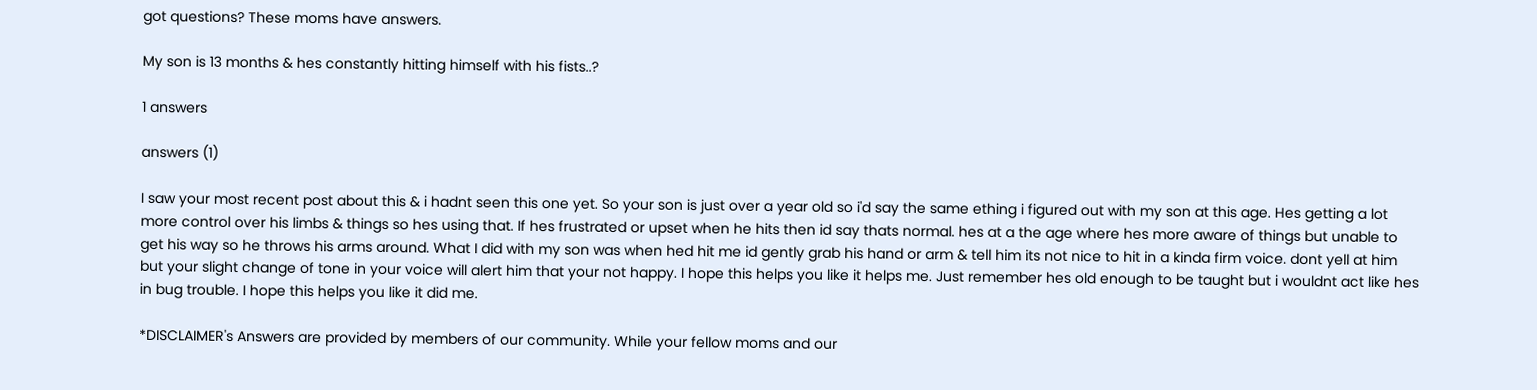got questions? These moms have answers.

My son is 13 months & hes constantly hitting himself with his fists..?

1 answers

answers (1)

I saw your most recent post about this & i hadnt seen this one yet. So your son is just over a year old so i'd say the same ething i figured out with my son at this age. Hes getting a lot more control over his limbs & things so hes using that. If hes frustrated or upset when he hits then id say thats normal. hes at a the age where hes more aware of things but unable to get his way so he throws his arms around. What I did with my son was when hed hit me id gently grab his hand or arm & tell him its not nice to hit in a kinda firm voice. dont yell at him but your slight change of tone in your voice will alert him that your not happy. I hope this helps you like it helps me. Just remember hes old enough to be taught but i wouldnt act like hes in bug trouble. I hope this helps you like it did me.

*DISCLAIMER's Answers are provided by members of our community. While your fellow moms and our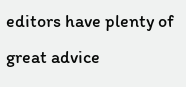editors have plenty of great advice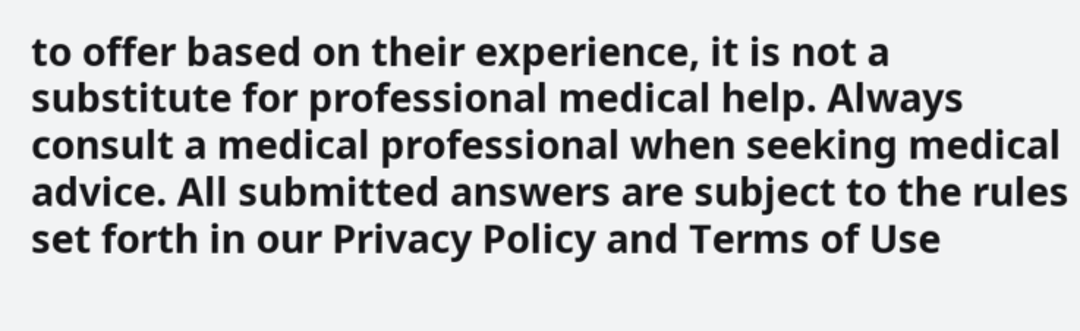to offer based on their experience, it is not a substitute for professional medical help. Always consult a medical professional when seeking medical advice. All submitted answers are subject to the rules set forth in our Privacy Policy and Terms of Use